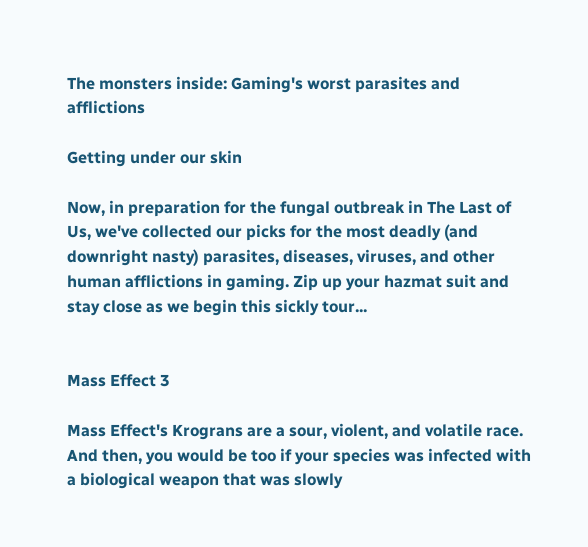The monsters inside: Gaming's worst parasites and afflictions

Getting under our skin

Now, in preparation for the fungal outbreak in The Last of Us, we've collected our picks for the most deadly (and downright nasty) parasites, diseases, viruses, and other human afflictions in gaming. Zip up your hazmat suit and stay close as we begin this sickly tour...


Mass Effect 3

Mass Effect's Krograns are a sour, violent, and volatile race. And then, you would be too if your species was infected with a biological weapon that was slowly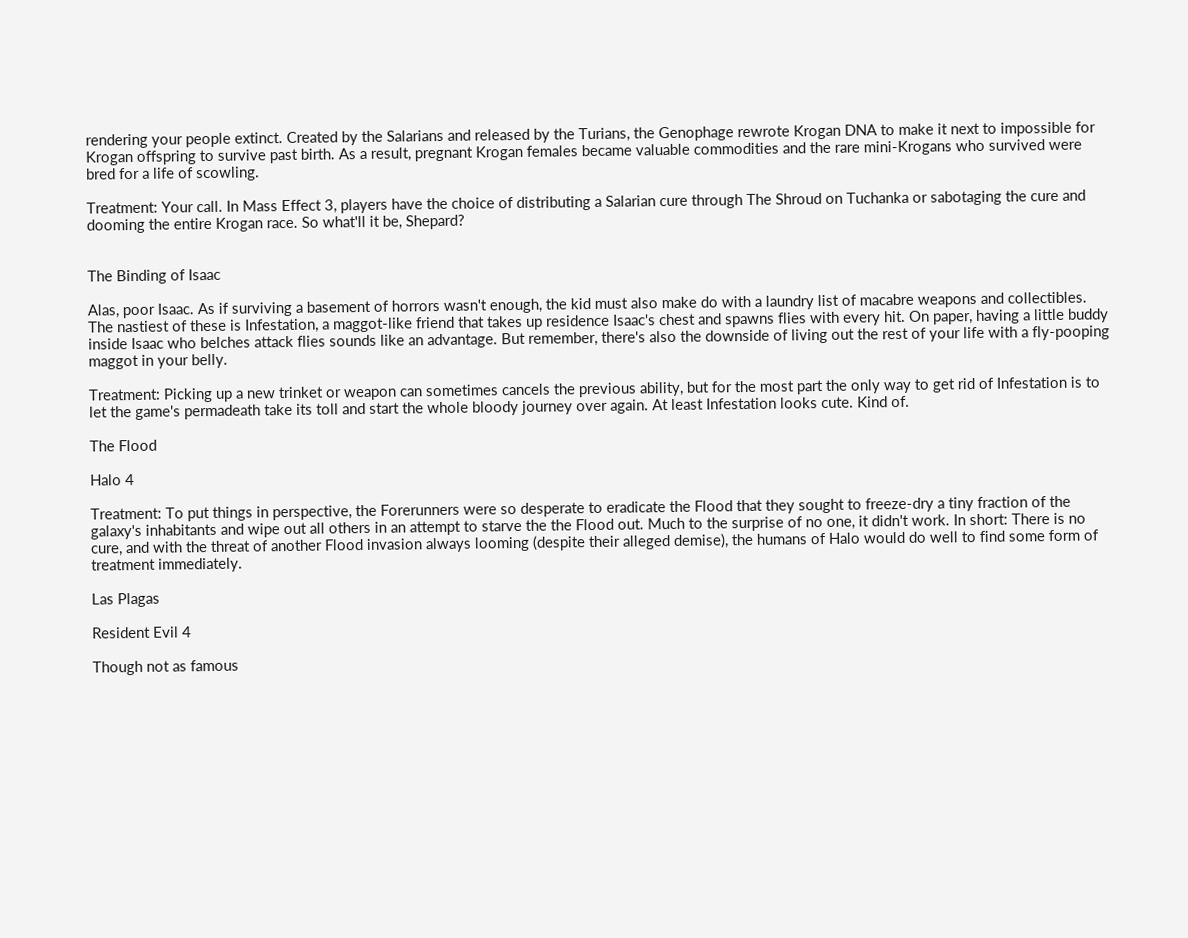rendering your people extinct. Created by the Salarians and released by the Turians, the Genophage rewrote Krogan DNA to make it next to impossible for Krogan offspring to survive past birth. As a result, pregnant Krogan females became valuable commodities and the rare mini-Krogans who survived were bred for a life of scowling.

Treatment: Your call. In Mass Effect 3, players have the choice of distributing a Salarian cure through The Shroud on Tuchanka or sabotaging the cure and dooming the entire Krogan race. So what'll it be, Shepard?


The Binding of Isaac

Alas, poor Isaac. As if surviving a basement of horrors wasn't enough, the kid must also make do with a laundry list of macabre weapons and collectibles. The nastiest of these is Infestation, a maggot-like friend that takes up residence Isaac's chest and spawns flies with every hit. On paper, having a little buddy inside Isaac who belches attack flies sounds like an advantage. But remember, there's also the downside of living out the rest of your life with a fly-pooping maggot in your belly.

Treatment: Picking up a new trinket or weapon can sometimes cancels the previous ability, but for the most part the only way to get rid of Infestation is to let the game's permadeath take its toll and start the whole bloody journey over again. At least Infestation looks cute. Kind of.

The Flood

Halo 4

Treatment: To put things in perspective, the Forerunners were so desperate to eradicate the Flood that they sought to freeze-dry a tiny fraction of the galaxy's inhabitants and wipe out all others in an attempt to starve the the Flood out. Much to the surprise of no one, it didn't work. In short: There is no cure, and with the threat of another Flood invasion always looming (despite their alleged demise), the humans of Halo would do well to find some form of treatment immediately.

Las Plagas

Resident Evil 4

Though not as famous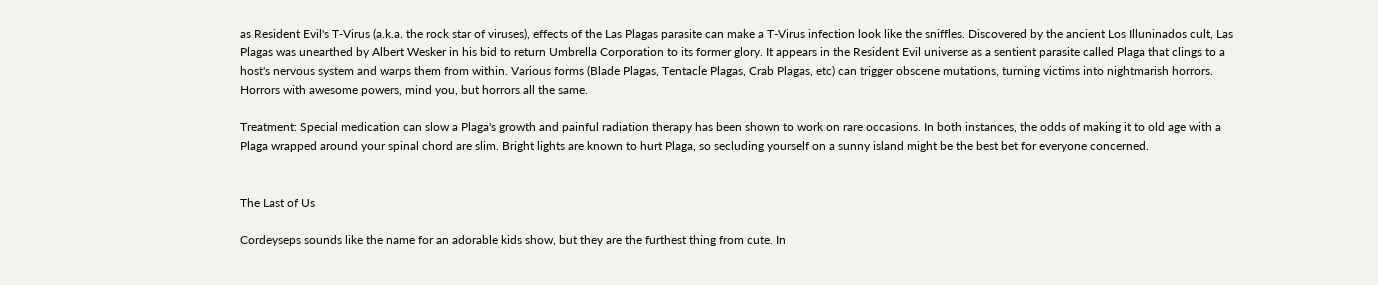as Resident Evil's T-Virus (a.k.a. the rock star of viruses), effects of the Las Plagas parasite can make a T-Virus infection look like the sniffles. Discovered by the ancient Los Illuninados cult, Las Plagas was unearthed by Albert Wesker in his bid to return Umbrella Corporation to its former glory. It appears in the Resident Evil universe as a sentient parasite called Plaga that clings to a host's nervous system and warps them from within. Various forms (Blade Plagas, Tentacle Plagas, Crab Plagas, etc) can trigger obscene mutations, turning victims into nightmarish horrors. Horrors with awesome powers, mind you, but horrors all the same.

Treatment: Special medication can slow a Plaga's growth and painful radiation therapy has been shown to work on rare occasions. In both instances, the odds of making it to old age with a Plaga wrapped around your spinal chord are slim. Bright lights are known to hurt Plaga, so secluding yourself on a sunny island might be the best bet for everyone concerned.


The Last of Us

Cordeyseps sounds like the name for an adorable kids show, but they are the furthest thing from cute. In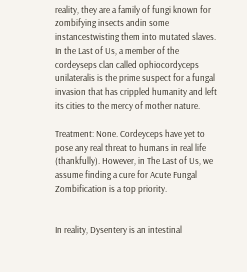reality, they are a family of fungi known for zombifying insects andin some instancestwisting them into mutated slaves. In the Last of Us, a member of the cordeyseps clan called ophiocordyceps unilateralis is the prime suspect for a fungal invasion that has crippled humanity and left its cities to the mercy of mother nature.

Treatment: None. Cordeyceps have yet to pose any real threat to humans in real life (thankfully). However, in The Last of Us, we assume finding a cure for Acute Fungal Zombification is a top priority.


In reality, Dysentery is an intestinal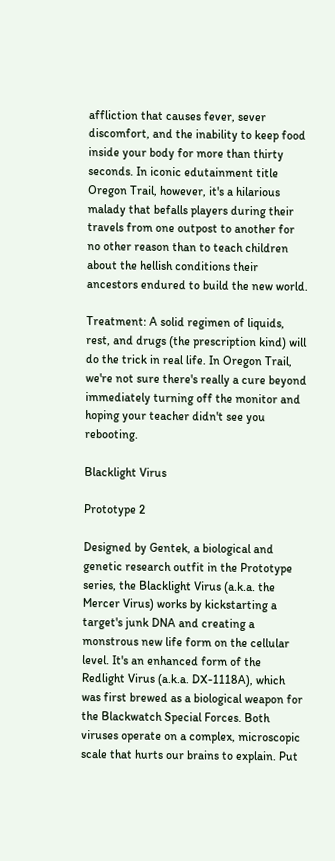affliction that causes fever, sever discomfort, and the inability to keep food inside your body for more than thirty seconds. In iconic edutainment title Oregon Trail, however, it's a hilarious malady that befalls players during their travels from one outpost to another for no other reason than to teach children about the hellish conditions their ancestors endured to build the new world.

Treatment: A solid regimen of liquids, rest, and drugs (the prescription kind) will do the trick in real life. In Oregon Trail, we're not sure there's really a cure beyond immediately turning off the monitor and hoping your teacher didn't see you rebooting.

Blacklight Virus

Prototype 2

Designed by Gentek, a biological and genetic research outfit in the Prototype series, the Blacklight Virus (a.k.a. the Mercer Virus) works by kickstarting a target's junk DNA and creating a monstrous new life form on the cellular level. It's an enhanced form of the Redlight Virus (a.k.a. DX-1118A), which was first brewed as a biological weapon for the Blackwatch Special Forces. Both viruses operate on a complex, microscopic scale that hurts our brains to explain. Put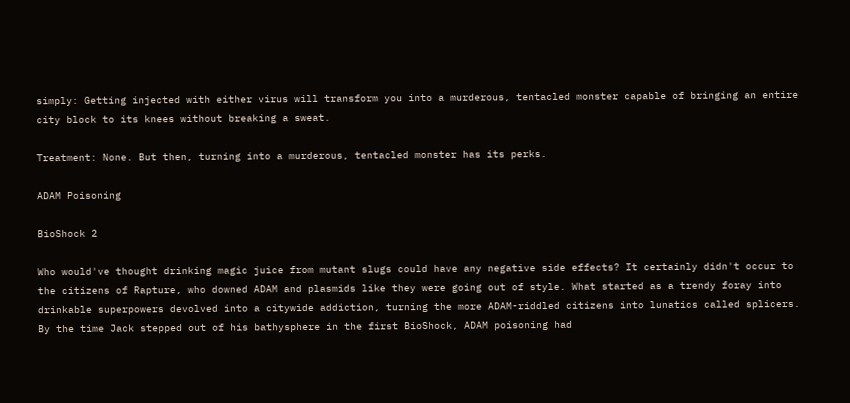simply: Getting injected with either virus will transform you into a murderous, tentacled monster capable of bringing an entire city block to its knees without breaking a sweat.

Treatment: None. But then, turning into a murderous, tentacled monster has its perks.

ADAM Poisoning

BioShock 2

Who would've thought drinking magic juice from mutant slugs could have any negative side effects? It certainly didn't occur to the citizens of Rapture, who downed ADAM and plasmids like they were going out of style. What started as a trendy foray into drinkable superpowers devolved into a citywide addiction, turning the more ADAM-riddled citizens into lunatics called splicers. By the time Jack stepped out of his bathysphere in the first BioShock, ADAM poisoning had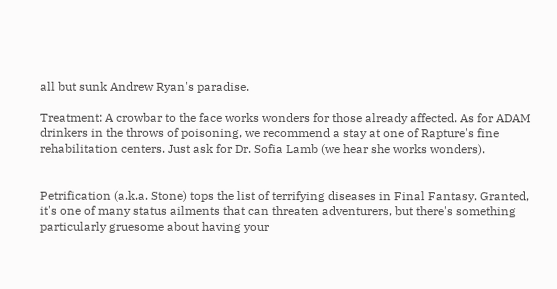all but sunk Andrew Ryan's paradise.

Treatment: A crowbar to the face works wonders for those already affected. As for ADAM drinkers in the throws of poisoning, we recommend a stay at one of Rapture's fine rehabilitation centers. Just ask for Dr. Sofia Lamb (we hear she works wonders).


Petrification (a.k.a. Stone) tops the list of terrifying diseases in Final Fantasy. Granted, it's one of many status ailments that can threaten adventurers, but there's something particularly gruesome about having your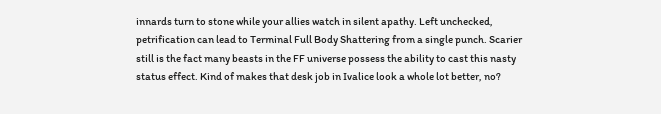innards turn to stone while your allies watch in silent apathy. Left unchecked, petrification can lead to Terminal Full Body Shattering from a single punch. Scarier still is the fact many beasts in the FF universe possess the ability to cast this nasty status effect. Kind of makes that desk job in Ivalice look a whole lot better, no?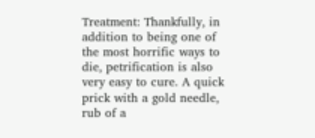Treatment: Thankfully, in addition to being one of the most horrific ways to die, petrification is also very easy to cure. A quick prick with a gold needle, rub of a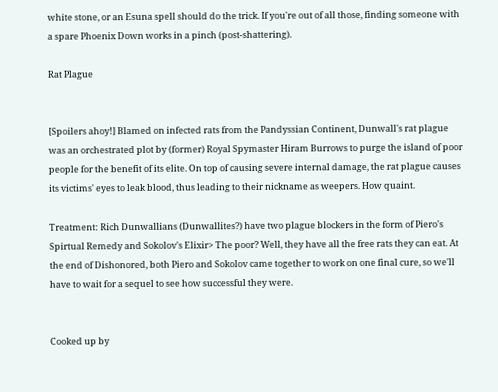white stone, or an Esuna spell should do the trick. If you're out of all those, finding someone with a spare Phoenix Down works in a pinch (post-shattering).

Rat Plague


[Spoilers ahoy!] Blamed on infected rats from the Pandyssian Continent, Dunwall's rat plague was an orchestrated plot by (former) Royal Spymaster Hiram Burrows to purge the island of poor people for the benefit of its elite. On top of causing severe internal damage, the rat plague causes its victims' eyes to leak blood, thus leading to their nickname as weepers. How quaint.

Treatment: Rich Dunwallians (Dunwallites?) have two plague blockers in the form of Piero's Spirtual Remedy and Sokolov's Elixir> The poor? Well, they have all the free rats they can eat. At the end of Dishonored, both Piero and Sokolov came together to work on one final cure, so we'll have to wait for a sequel to see how successful they were.


Cooked up by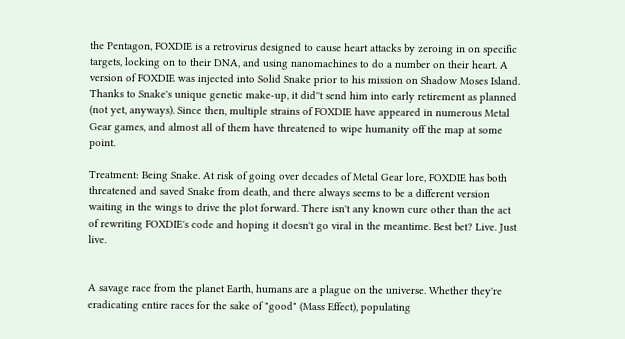the Pentagon, FOXDIE is a retrovirus designed to cause heart attacks by zeroing in on specific targets, locking on to their DNA, and using nanomachines to do a number on their heart. A version of FOXDIE was injected into Solid Snake prior to his mission on Shadow Moses Island. Thanks to Snake's unique genetic make-up, it did''t send him into early retirement as planned (not yet, anyways). Since then, multiple strains of FOXDIE have appeared in numerous Metal Gear games, and almost all of them have threatened to wipe humanity off the map at some point.

Treatment: Being Snake. At risk of going over decades of Metal Gear lore, FOXDIE has both threatened and saved Snake from death, and there always seems to be a different version waiting in the wings to drive the plot forward. There isn't any known cure other than the act of rewriting FOXDIE's code and hoping it doesn't go viral in the meantime. Best bet? Live. Just live.


A savage race from the planet Earth, humans are a plague on the universe. Whether they're eradicating entire races for the sake of "good" (Mass Effect), populating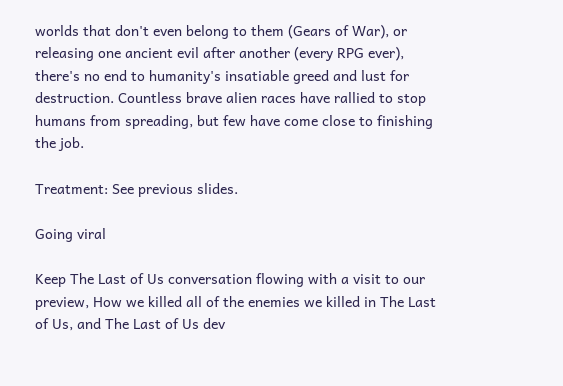worlds that don't even belong to them (Gears of War), or releasing one ancient evil after another (every RPG ever), there's no end to humanity's insatiable greed and lust for destruction. Countless brave alien races have rallied to stop humans from spreading, but few have come close to finishing the job.

Treatment: See previous slides.

Going viral

Keep The Last of Us conversation flowing with a visit to our preview, How we killed all of the enemies we killed in The Last of Us, and The Last of Us dev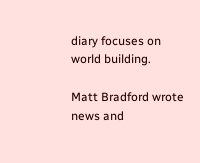diary focuses on world building.

Matt Bradford wrote news and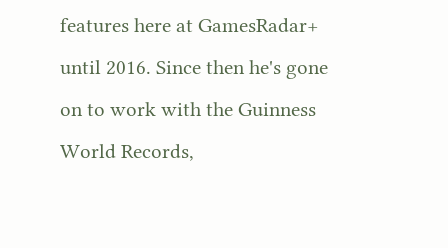features here at GamesRadar+ until 2016. Since then he's gone on to work with the Guinness World Records,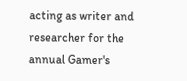acting as writer and researcher for the annual Gamer's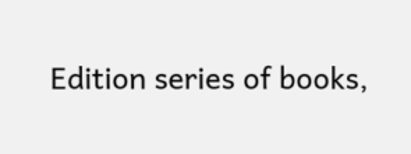Edition series of books,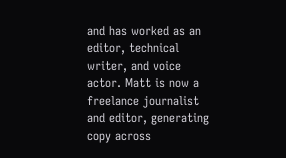and has worked as an editor, technical writer, and voice actor. Matt is now a freelance journalist and editor, generating copy across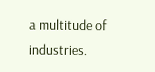a multitude of industries.